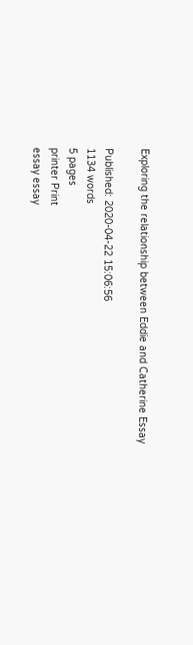Exploring the relationship between Eddie and Catherine Essay

Published: 2020-04-22 15:06:56
1134 words
5 pages
printer Print
essay essay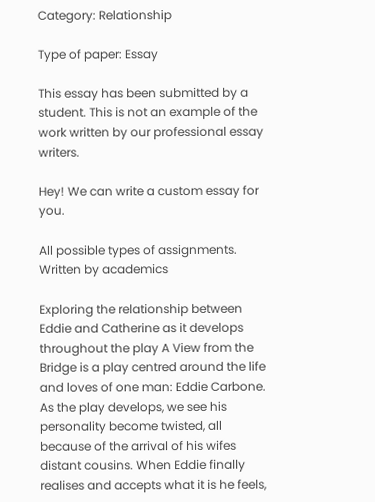Category: Relationship

Type of paper: Essay

This essay has been submitted by a student. This is not an example of the work written by our professional essay writers.

Hey! We can write a custom essay for you.

All possible types of assignments. Written by academics

Exploring the relationship between Eddie and Catherine as it develops throughout the play A View from the Bridge is a play centred around the life and loves of one man: Eddie Carbone. As the play develops, we see his personality become twisted, all because of the arrival of his wifes distant cousins. When Eddie finally realises and accepts what it is he feels,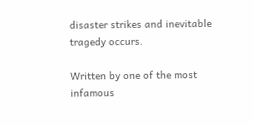disaster strikes and inevitable tragedy occurs.

Written by one of the most infamous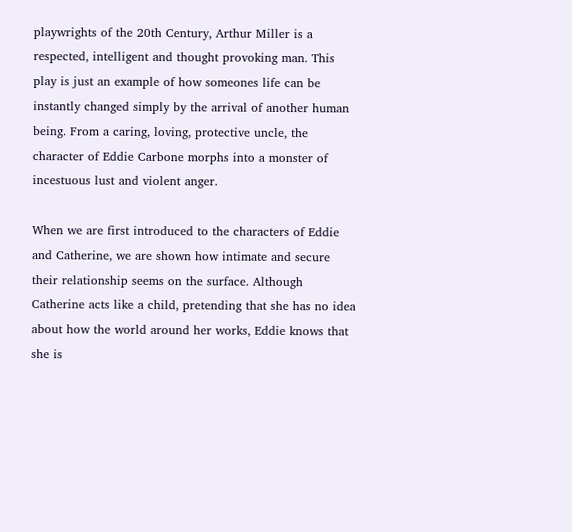playwrights of the 20th Century, Arthur Miller is a respected, intelligent and thought provoking man. This play is just an example of how someones life can be instantly changed simply by the arrival of another human being. From a caring, loving, protective uncle, the character of Eddie Carbone morphs into a monster of incestuous lust and violent anger.

When we are first introduced to the characters of Eddie and Catherine, we are shown how intimate and secure their relationship seems on the surface. Although Catherine acts like a child, pretending that she has no idea about how the world around her works, Eddie knows that she is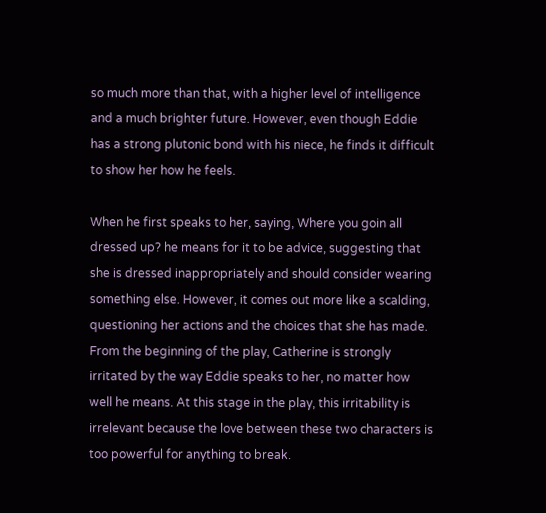so much more than that, with a higher level of intelligence and a much brighter future. However, even though Eddie has a strong plutonic bond with his niece, he finds it difficult to show her how he feels.

When he first speaks to her, saying, Where you goin all dressed up? he means for it to be advice, suggesting that she is dressed inappropriately and should consider wearing something else. However, it comes out more like a scalding, questioning her actions and the choices that she has made. From the beginning of the play, Catherine is strongly irritated by the way Eddie speaks to her, no matter how well he means. At this stage in the play, this irritability is irrelevant because the love between these two characters is too powerful for anything to break.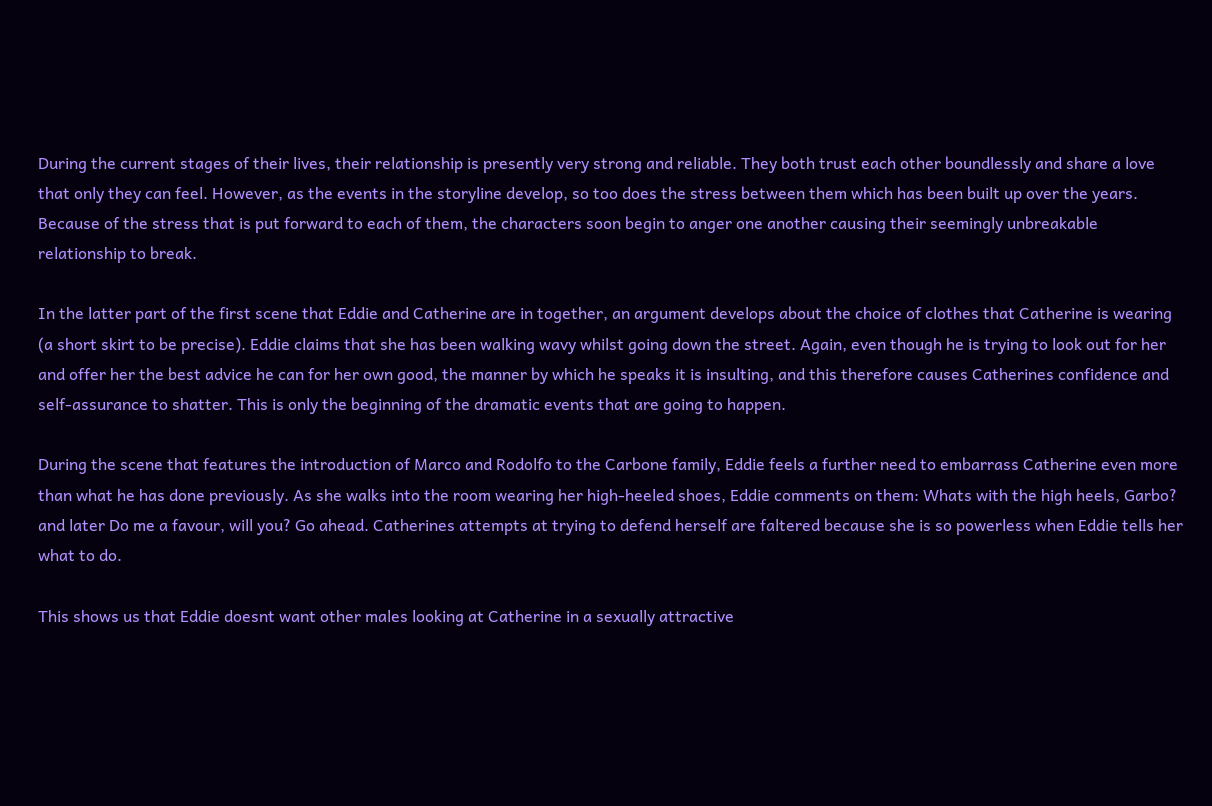During the current stages of their lives, their relationship is presently very strong and reliable. They both trust each other boundlessly and share a love that only they can feel. However, as the events in the storyline develop, so too does the stress between them which has been built up over the years. Because of the stress that is put forward to each of them, the characters soon begin to anger one another causing their seemingly unbreakable relationship to break.

In the latter part of the first scene that Eddie and Catherine are in together, an argument develops about the choice of clothes that Catherine is wearing (a short skirt to be precise). Eddie claims that she has been walking wavy whilst going down the street. Again, even though he is trying to look out for her and offer her the best advice he can for her own good, the manner by which he speaks it is insulting, and this therefore causes Catherines confidence and self-assurance to shatter. This is only the beginning of the dramatic events that are going to happen.

During the scene that features the introduction of Marco and Rodolfo to the Carbone family, Eddie feels a further need to embarrass Catherine even more than what he has done previously. As she walks into the room wearing her high-heeled shoes, Eddie comments on them: Whats with the high heels, Garbo? and later Do me a favour, will you? Go ahead. Catherines attempts at trying to defend herself are faltered because she is so powerless when Eddie tells her what to do.

This shows us that Eddie doesnt want other males looking at Catherine in a sexually attractive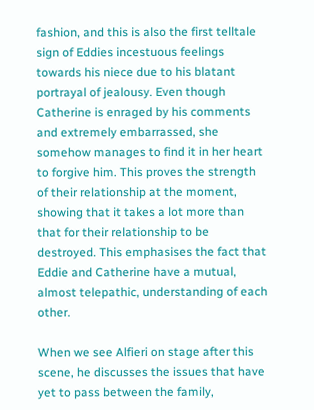fashion, and this is also the first telltale sign of Eddies incestuous feelings towards his niece due to his blatant portrayal of jealousy. Even though Catherine is enraged by his comments and extremely embarrassed, she somehow manages to find it in her heart to forgive him. This proves the strength of their relationship at the moment, showing that it takes a lot more than that for their relationship to be destroyed. This emphasises the fact that Eddie and Catherine have a mutual, almost telepathic, understanding of each other.

When we see Alfieri on stage after this scene, he discusses the issues that have yet to pass between the family,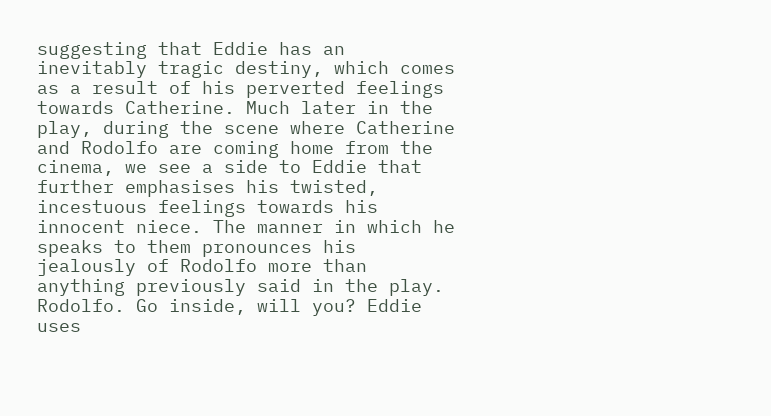suggesting that Eddie has an inevitably tragic destiny, which comes as a result of his perverted feelings towards Catherine. Much later in the play, during the scene where Catherine and Rodolfo are coming home from the cinema, we see a side to Eddie that further emphasises his twisted, incestuous feelings towards his innocent niece. The manner in which he speaks to them pronounces his jealously of Rodolfo more than anything previously said in the play. Rodolfo. Go inside, will you? Eddie uses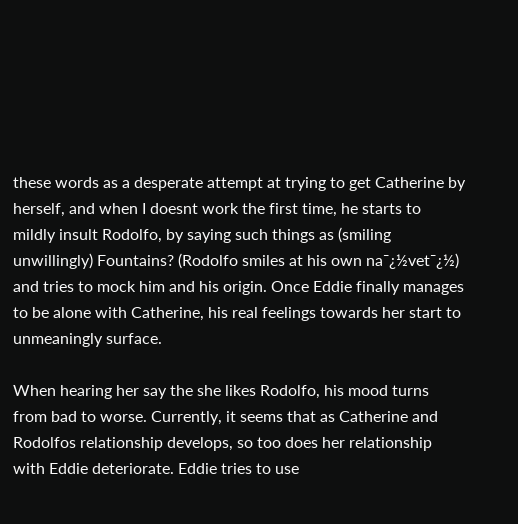these words as a desperate attempt at trying to get Catherine by herself, and when I doesnt work the first time, he starts to mildly insult Rodolfo, by saying such things as (smiling unwillingly) Fountains? (Rodolfo smiles at his own na¯¿½vet¯¿½) and tries to mock him and his origin. Once Eddie finally manages to be alone with Catherine, his real feelings towards her start to unmeaningly surface.

When hearing her say the she likes Rodolfo, his mood turns from bad to worse. Currently, it seems that as Catherine and Rodolfos relationship develops, so too does her relationship with Eddie deteriorate. Eddie tries to use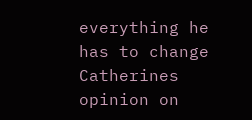everything he has to change Catherines opinion on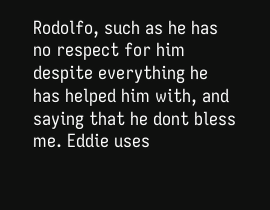Rodolfo, such as he has no respect for him despite everything he has helped him with, and saying that he dont bless me. Eddie uses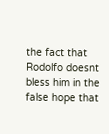the fact that Rodolfo doesnt bless him in the false hope that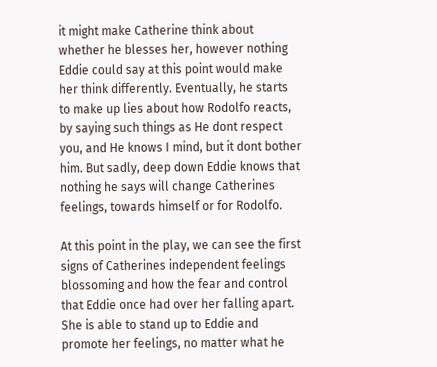it might make Catherine think about whether he blesses her, however nothing Eddie could say at this point would make her think differently. Eventually, he starts to make up lies about how Rodolfo reacts, by saying such things as He dont respect you, and He knows I mind, but it dont bother him. But sadly, deep down Eddie knows that nothing he says will change Catherines feelings, towards himself or for Rodolfo.

At this point in the play, we can see the first signs of Catherines independent feelings blossoming and how the fear and control that Eddie once had over her falling apart. She is able to stand up to Eddie and promote her feelings, no matter what he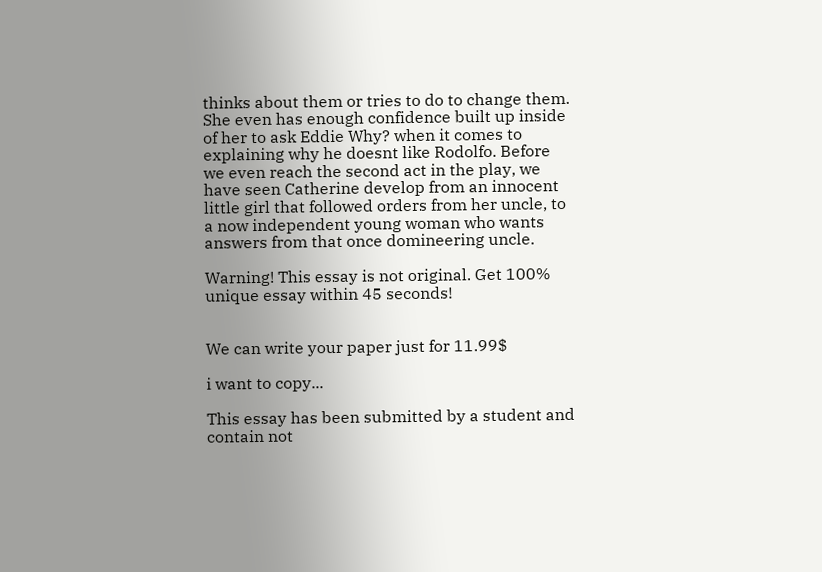thinks about them or tries to do to change them. She even has enough confidence built up inside of her to ask Eddie Why? when it comes to explaining why he doesnt like Rodolfo. Before we even reach the second act in the play, we have seen Catherine develop from an innocent little girl that followed orders from her uncle, to a now independent young woman who wants answers from that once domineering uncle.

Warning! This essay is not original. Get 100% unique essay within 45 seconds!


We can write your paper just for 11.99$

i want to copy...

This essay has been submitted by a student and contain not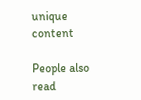unique content

People also read